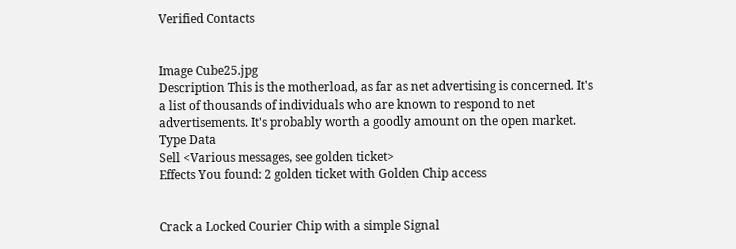Verified Contacts


Image Cube25.jpg
Description This is the motherload, as far as net advertising is concerned. It's a list of thousands of individuals who are known to respond to net advertisements. It's probably worth a goodly amount on the open market.
Type Data
Sell <Various messages, see golden ticket>
Effects You found: 2 golden ticket with Golden Chip access


Crack a Locked Courier Chip with a simple Signal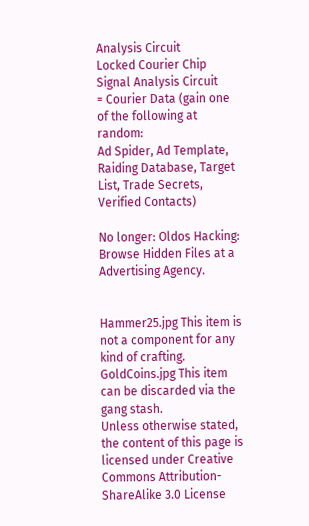Analysis Circuit
Locked Courier Chip Signal Analysis Circuit
= Courier Data (gain one of the following at random:
Ad Spider, Ad Template, Raiding Database, Target List, Trade Secrets, Verified Contacts)

No longer: Oldos Hacking: Browse Hidden Files at a Advertising Agency.


Hammer25.jpg This item is not a component for any kind of crafting.
GoldCoins.jpg This item can be discarded via the gang stash.
Unless otherwise stated, the content of this page is licensed under Creative Commons Attribution-ShareAlike 3.0 License